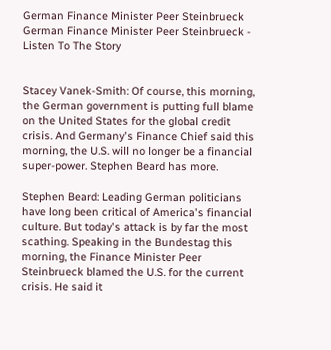German Finance Minister Peer Steinbrueck
German Finance Minister Peer Steinbrueck -
Listen To The Story


Stacey Vanek-Smith: Of course, this morning, the German government is putting full blame on the United States for the global credit crisis. And Germany's Finance Chief said this morning, the U.S. will no longer be a financial super-power. Stephen Beard has more.

Stephen Beard: Leading German politicians have long been critical of America's financial culture. But today's attack is by far the most scathing. Speaking in the Bundestag this morning, the Finance Minister Peer Steinbrueck blamed the U.S. for the current crisis. He said it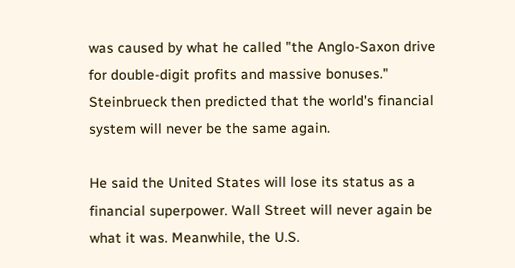was caused by what he called "the Anglo-Saxon drive for double-digit profits and massive bonuses." Steinbrueck then predicted that the world's financial system will never be the same again.

He said the United States will lose its status as a financial superpower. Wall Street will never again be what it was. Meanwhile, the U.S.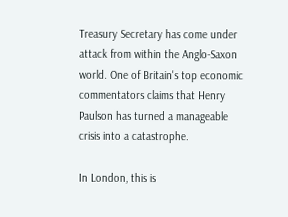Treasury Secretary has come under attack from within the Anglo-Saxon world. One of Britain's top economic commentators claims that Henry Paulson has turned a manageable crisis into a catastrophe.

In London, this is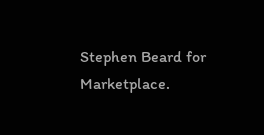Stephen Beard for Marketplace.